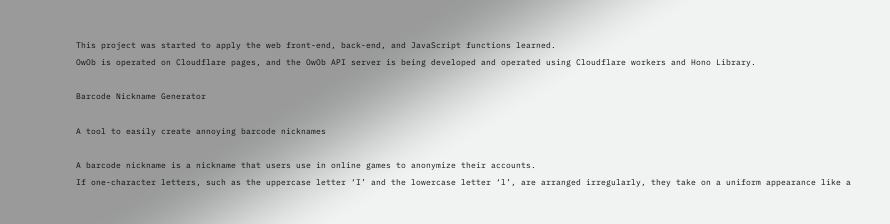This project was started to apply the web front-end, back-end, and JavaScript functions learned.
OwOb is operated on Cloudflare pages, and the OwOb API server is being developed and operated using Cloudflare workers and Hono Library.

Barcode Nickname Generator

A tool to easily create annoying barcode nicknames

A barcode nickname is a nickname that users use in online games to anonymize their accounts.
If one-character letters, such as the uppercase letter ‘I’ and the lowercase letter ‘l’, are arranged irregularly, they take on a uniform appearance like a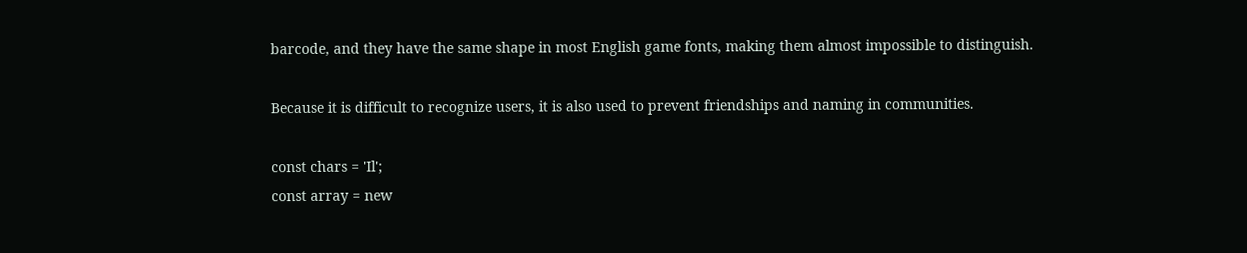barcode, and they have the same shape in most English game fonts, making them almost impossible to distinguish.

Because it is difficult to recognize users, it is also used to prevent friendships and naming in communities.

const chars = 'Il';
const array = new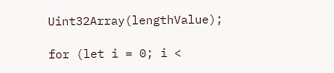Uint32Array(lengthValue);

for (let i = 0; i <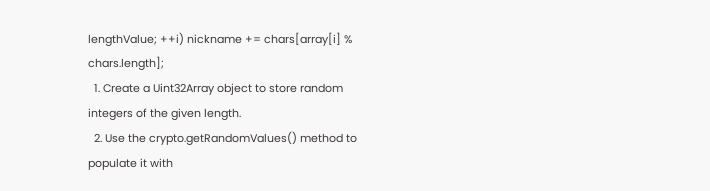lengthValue; ++i) nickname += chars[array[i] % chars.length];
  1. Create a Uint32Array object to store random integers of the given length.
  2. Use the crypto.getRandomValues() method to populate it with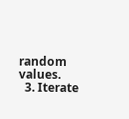random values.
  3. Iterate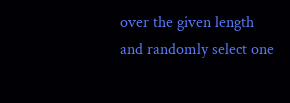over the given length and randomly select one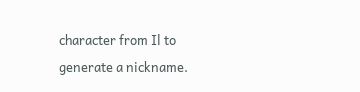character from Il to generate a nickname.